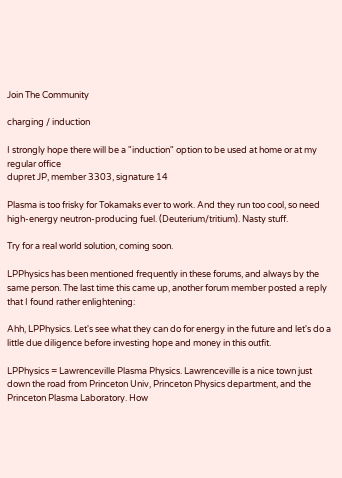Join The Community

charging / induction

I strongly hope there will be a "induction" option to be used at home or at my regular office
dupret JP, member 3303, signature 14

Plasma is too frisky for Tokamaks ever to work. And they run too cool, so need high-energy neutron-producing fuel. (Deuterium/tritium). Nasty stuff.

Try for a real world solution, coming soon.

LPPhysics has been mentioned frequently in these forums, and always by the same person. The last time this came up, another forum member posted a reply that I found rather enlightening:

Ahh, LPPhysics. Let's see what they can do for energy in the future and let's do a little due diligence before investing hope and money in this outfit.

LPPhysics = Lawrenceville Plasma Physics. Lawrenceville is a nice town just down the road from Princeton Univ, Princeton Physics department, and the Princeton Plasma Laboratory. How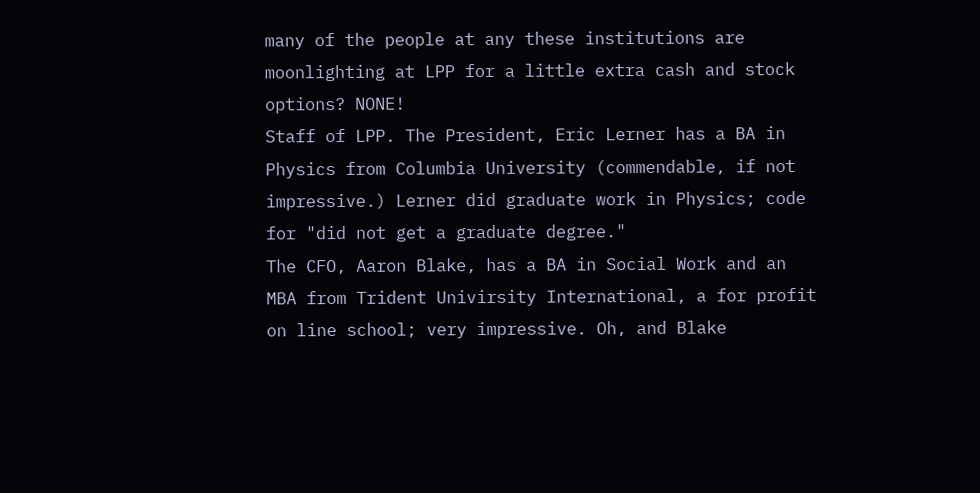many of the people at any these institutions are moonlighting at LPP for a little extra cash and stock options? NONE!
Staff of LPP. The President, Eric Lerner has a BA in Physics from Columbia University (commendable, if not impressive.) Lerner did graduate work in Physics; code for "did not get a graduate degree."
The CFO, Aaron Blake, has a BA in Social Work and an MBA from Trident Univirsity International, a for profit on line school; very impressive. Oh, and Blake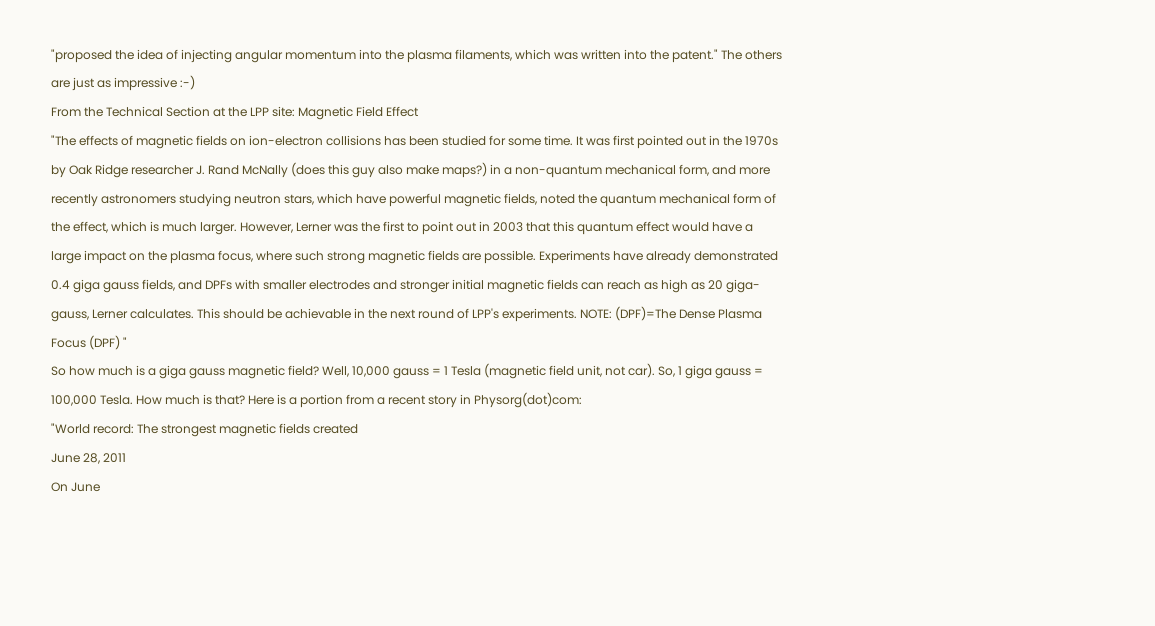"proposed the idea of injecting angular momentum into the plasma filaments, which was written into the patent." The others are just as impressive :-)
From the Technical Section at the LPP site: Magnetic Field Effect
"The effects of magnetic fields on ion-electron collisions has been studied for some time. It was first pointed out in the 1970s by Oak Ridge researcher J. Rand McNally (does this guy also make maps?) in a non-quantum mechanical form, and more recently astronomers studying neutron stars, which have powerful magnetic fields, noted the quantum mechanical form of the effect, which is much larger. However, Lerner was the first to point out in 2003 that this quantum effect would have a large impact on the plasma focus, where such strong magnetic fields are possible. Experiments have already demonstrated 0.4 giga gauss fields, and DPFs with smaller electrodes and stronger initial magnetic fields can reach as high as 20 giga-gauss, Lerner calculates. This should be achievable in the next round of LPP's experiments. NOTE: (DPF)=The Dense Plasma Focus (DPF) "
So how much is a giga gauss magnetic field? Well, 10,000 gauss = 1 Tesla (magnetic field unit, not car). So, 1 giga gauss = 100,000 Tesla. How much is that? Here is a portion from a recent story in Physorg(dot)com:
"World record: The strongest magnetic fields created
June 28, 2011
On June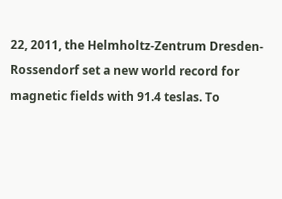22, 2011, the Helmholtz-Zentrum Dresden-Rossendorf set a new world record for magnetic fields with 91.4 teslas. To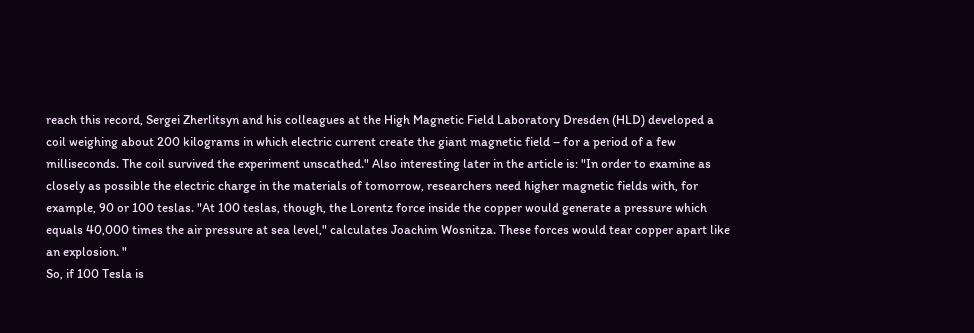reach this record, Sergei Zherlitsyn and his colleagues at the High Magnetic Field Laboratory Dresden (HLD) developed a coil weighing about 200 kilograms in which electric current create the giant magnetic field – for a period of a few milliseconds. The coil survived the experiment unscathed." Also interesting later in the article is: "In order to examine as closely as possible the electric charge in the materials of tomorrow, researchers need higher magnetic fields with, for example, 90 or 100 teslas. "At 100 teslas, though, the Lorentz force inside the copper would generate a pressure which equals 40,000 times the air pressure at sea level," calculates Joachim Wosnitza. These forces would tear copper apart like an explosion. "
So, if 100 Tesla is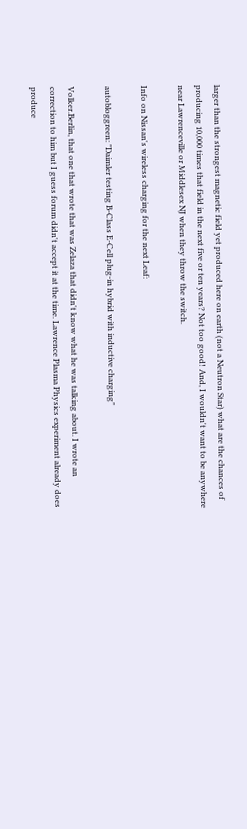larger than the strongest magnetic field yet produced here on earth (not a Neutron Star) what are the chances of producing 10,000 times that field in the next five or ten years? Not too good! And, I wouldn't want to be anywhere near Lawrenceville or Middlesex NJ when they throw the switch.

Info on Nissan's wireless charging for the next Leaf:

autobloggreen: "Daimler testing B-Class E-Cell plug-in hybrid with inductive charging"

Volker.Berlin, that one that wrote that was Zelaza that didn't know what he was talking about. I wrote an correction to him but I guess forum didn't accept it at the time. Lawrence Plasma Physics experiment already does produce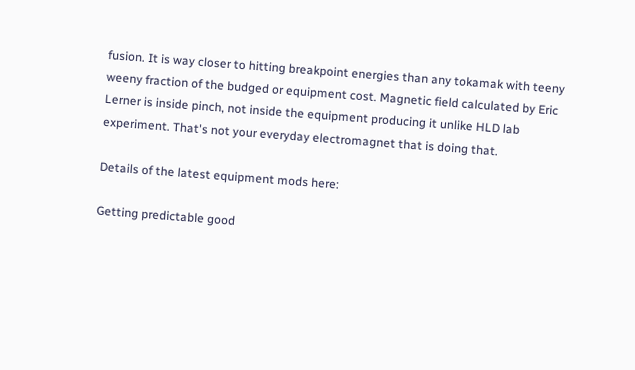fusion. It is way closer to hitting breakpoint energies than any tokamak with teeny weeny fraction of the budged or equipment cost. Magnetic field calculated by Eric Lerner is inside pinch, not inside the equipment producing it unlike HLD lab experiment. That's not your everyday electromagnet that is doing that.

Details of the latest equipment mods here:

Getting predictable good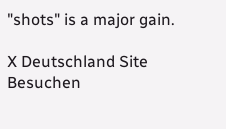"shots" is a major gain.

X Deutschland Site Besuchen